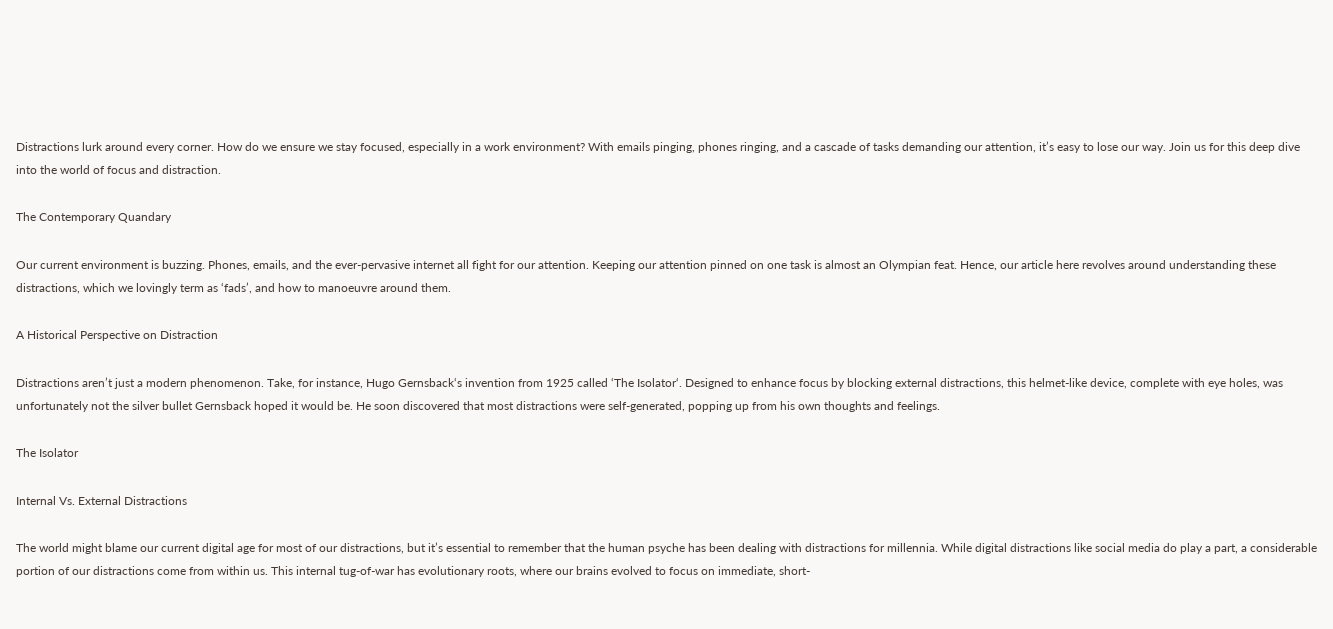Distractions lurk around every corner. How do we ensure we stay focused, especially in a work environment? With emails pinging, phones ringing, and a cascade of tasks demanding our attention, it’s easy to lose our way. Join us for this deep dive into the world of focus and distraction.

The Contemporary Quandary

Our current environment is buzzing. Phones, emails, and the ever-pervasive internet all fight for our attention. Keeping our attention pinned on one task is almost an Olympian feat. Hence, our article here revolves around understanding these distractions, which we lovingly term as ‘fads’, and how to manoeuvre around them.

A Historical Perspective on Distraction

Distractions aren’t just a modern phenomenon. Take, for instance, Hugo Gernsback‘s invention from 1925 called ‘The Isolator‘. Designed to enhance focus by blocking external distractions, this helmet-like device, complete with eye holes, was unfortunately not the silver bullet Gernsback hoped it would be. He soon discovered that most distractions were self-generated, popping up from his own thoughts and feelings.

The Isolator

Internal Vs. External Distractions

The world might blame our current digital age for most of our distractions, but it’s essential to remember that the human psyche has been dealing with distractions for millennia. While digital distractions like social media do play a part, a considerable portion of our distractions come from within us. This internal tug-of-war has evolutionary roots, where our brains evolved to focus on immediate, short-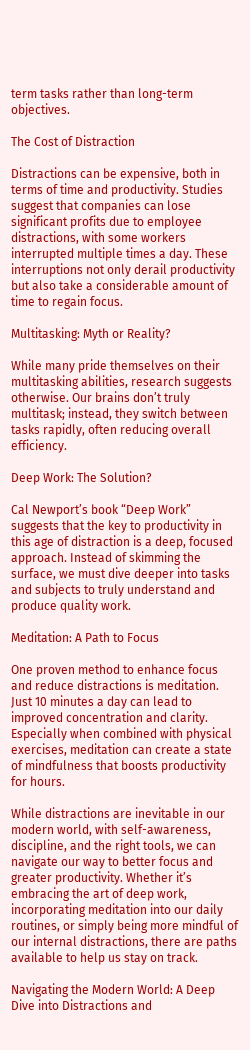term tasks rather than long-term objectives.

The Cost of Distraction

Distractions can be expensive, both in terms of time and productivity. Studies suggest that companies can lose significant profits due to employee distractions, with some workers interrupted multiple times a day. These interruptions not only derail productivity but also take a considerable amount of time to regain focus.

Multitasking: Myth or Reality?

While many pride themselves on their multitasking abilities, research suggests otherwise. Our brains don’t truly multitask; instead, they switch between tasks rapidly, often reducing overall efficiency.

Deep Work: The Solution?

Cal Newport’s book “Deep Work” suggests that the key to productivity in this age of distraction is a deep, focused approach. Instead of skimming the surface, we must dive deeper into tasks and subjects to truly understand and produce quality work.

Meditation: A Path to Focus

One proven method to enhance focus and reduce distractions is meditation. Just 10 minutes a day can lead to improved concentration and clarity. Especially when combined with physical exercises, meditation can create a state of mindfulness that boosts productivity for hours.

While distractions are inevitable in our modern world, with self-awareness, discipline, and the right tools, we can navigate our way to better focus and greater productivity. Whether it’s embracing the art of deep work, incorporating meditation into our daily routines, or simply being more mindful of our internal distractions, there are paths available to help us stay on track.

Navigating the Modern World: A Deep Dive into Distractions and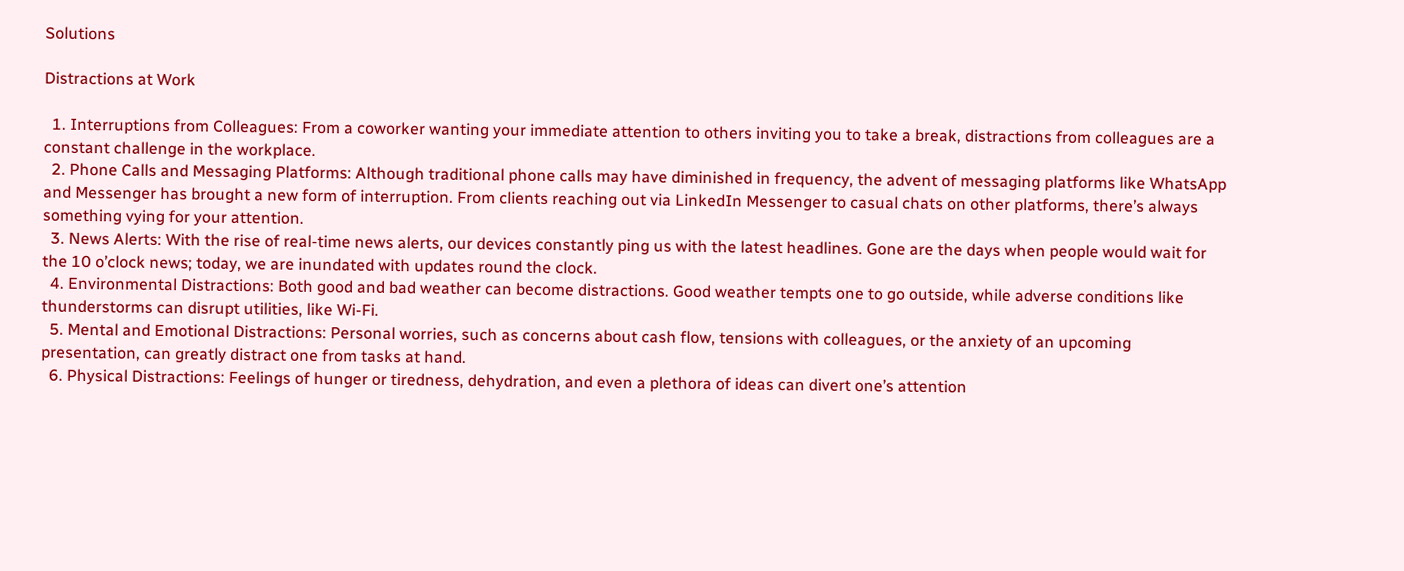Solutions

Distractions at Work

  1. Interruptions from Colleagues: From a coworker wanting your immediate attention to others inviting you to take a break, distractions from colleagues are a constant challenge in the workplace.
  2. Phone Calls and Messaging Platforms: Although traditional phone calls may have diminished in frequency, the advent of messaging platforms like WhatsApp and Messenger has brought a new form of interruption. From clients reaching out via LinkedIn Messenger to casual chats on other platforms, there’s always something vying for your attention.
  3. News Alerts: With the rise of real-time news alerts, our devices constantly ping us with the latest headlines. Gone are the days when people would wait for the 10 o’clock news; today, we are inundated with updates round the clock.
  4. Environmental Distractions: Both good and bad weather can become distractions. Good weather tempts one to go outside, while adverse conditions like thunderstorms can disrupt utilities, like Wi-Fi.
  5. Mental and Emotional Distractions: Personal worries, such as concerns about cash flow, tensions with colleagues, or the anxiety of an upcoming presentation, can greatly distract one from tasks at hand.
  6. Physical Distractions: Feelings of hunger or tiredness, dehydration, and even a plethora of ideas can divert one’s attention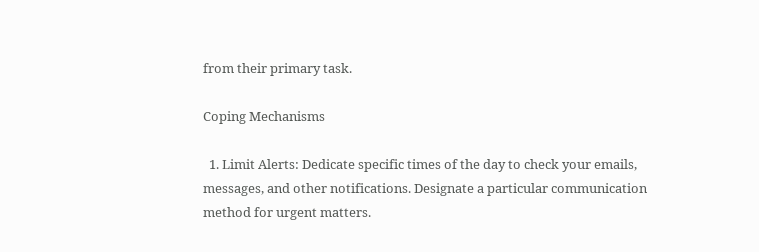from their primary task.

Coping Mechanisms

  1. Limit Alerts: Dedicate specific times of the day to check your emails, messages, and other notifications. Designate a particular communication method for urgent matters.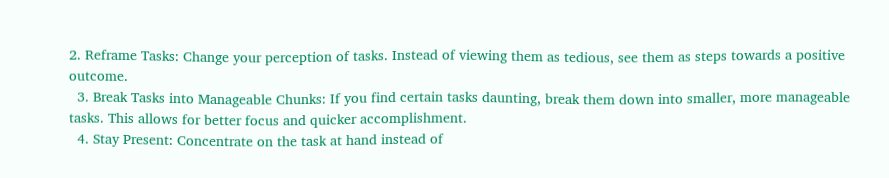2. Reframe Tasks: Change your perception of tasks. Instead of viewing them as tedious, see them as steps towards a positive outcome.
  3. Break Tasks into Manageable Chunks: If you find certain tasks daunting, break them down into smaller, more manageable tasks. This allows for better focus and quicker accomplishment.
  4. Stay Present: Concentrate on the task at hand instead of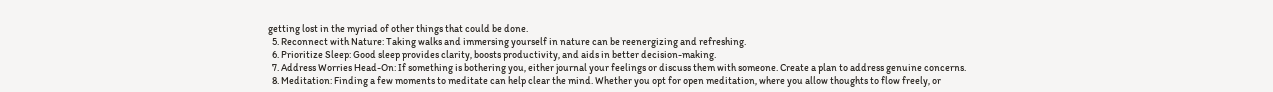getting lost in the myriad of other things that could be done.
  5. Reconnect with Nature: Taking walks and immersing yourself in nature can be reenergizing and refreshing.
  6. Prioritize Sleep: Good sleep provides clarity, boosts productivity, and aids in better decision-making.
  7. Address Worries Head-On: If something is bothering you, either journal your feelings or discuss them with someone. Create a plan to address genuine concerns.
  8. Meditation: Finding a few moments to meditate can help clear the mind. Whether you opt for open meditation, where you allow thoughts to flow freely, or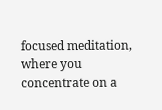focused meditation, where you concentrate on a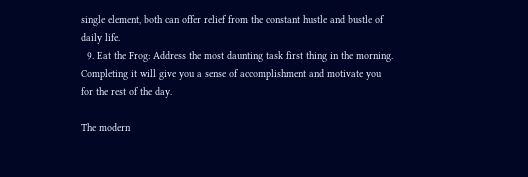single element, both can offer relief from the constant hustle and bustle of daily life.
  9. Eat the Frog: Address the most daunting task first thing in the morning. Completing it will give you a sense of accomplishment and motivate you for the rest of the day.

The modern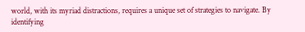world, with its myriad distractions, requires a unique set of strategies to navigate. By identifying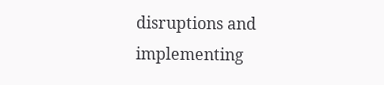disruptions and implementing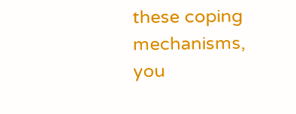these coping mechanisms, you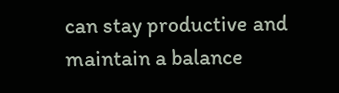can stay productive and maintain a balance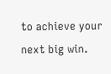to achieve your next big win.